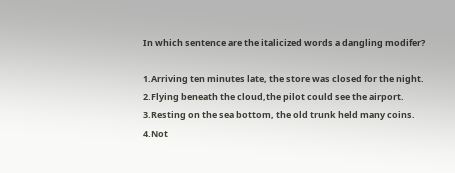In which sentence are the italicized words a dangling modifer?

1.Arriving ten minutes late, the store was closed for the night.
2.Flying beneath the cloud,the pilot could see the airport.
3.Resting on the sea bottom, the old trunk held many coins.
4.Not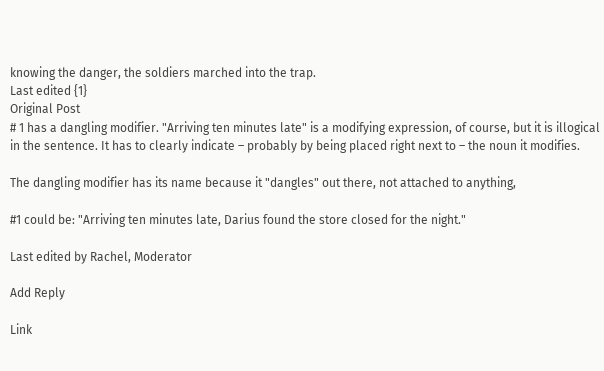knowing the danger, the soldiers marched into the trap.
Last edited {1}
Original Post
# 1 has a dangling modifier. "Arriving ten minutes late" is a modifying expression, of course, but it is illogical in the sentence. It has to clearly indicate – probably by being placed right next to – the noun it modifies.

The dangling modifier has its name because it "dangles" out there, not attached to anything,

#1 could be: "Arriving ten minutes late, Darius found the store closed for the night."

Last edited by Rachel, Moderator

Add Reply

Link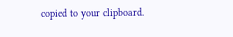copied to your clipboard.